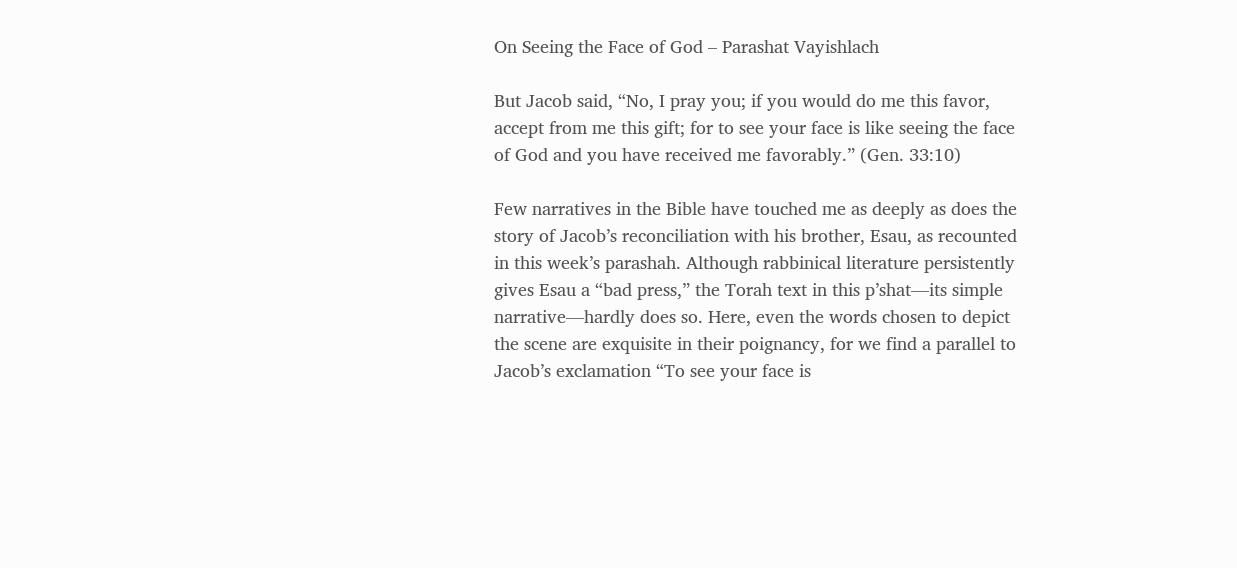On Seeing the Face of God – Parashat Vayishlach

But Jacob said, “No, I pray you; if you would do me this favor, accept from me this gift; for to see your face is like seeing the face of God and you have received me favorably.” (Gen. 33:10)

Few narratives in the Bible have touched me as deeply as does the story of Jacob’s reconciliation with his brother, Esau, as recounted in this week’s parashah. Although rabbinical literature persistently gives Esau a “bad press,” the Torah text in this p’shat—its simple narrative—hardly does so. Here, even the words chosen to depict the scene are exquisite in their poignancy, for we find a parallel to Jacob’s exclamation “To see your face is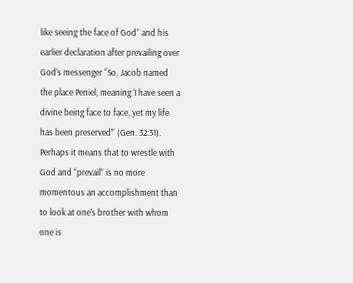like seeing the face of God” and his earlier declaration after prevailing over God’s messenger “So, Jacob named the place Peniel, meaning ‘I have seen a divine being face to face, yet my life has been preserved’” (Gen. 32:31). Perhaps it means that to wrestle with God and “prevail” is no more momentous an accomplishment than to look at one’s brother with whom one is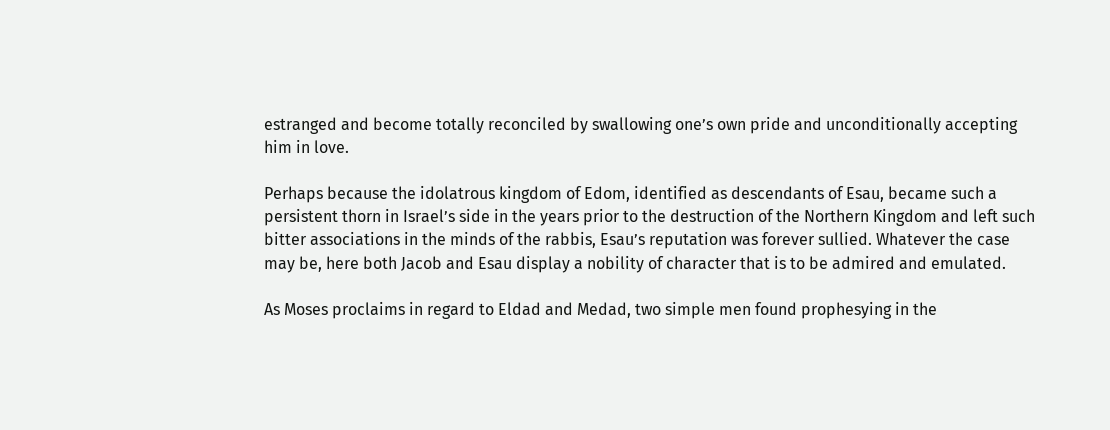estranged and become totally reconciled by swallowing one’s own pride and unconditionally accepting him in love.

Perhaps because the idolatrous kingdom of Edom, identified as descendants of Esau, became such a persistent thorn in Israel’s side in the years prior to the destruction of the Northern Kingdom and left such bitter associations in the minds of the rabbis, Esau’s reputation was forever sullied. Whatever the case may be, here both Jacob and Esau display a nobility of character that is to be admired and emulated.

As Moses proclaims in regard to Eldad and Medad, two simple men found prophesying in the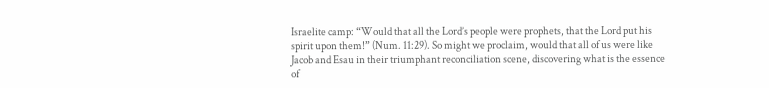Israelite camp: “Would that all the Lord’s people were prophets, that the Lord put his spirit upon them!” (Num. 11:29). So might we proclaim, would that all of us were like Jacob and Esau in their triumphant reconciliation scene, discovering what is the essence of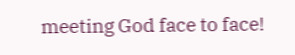meeting God face to face!